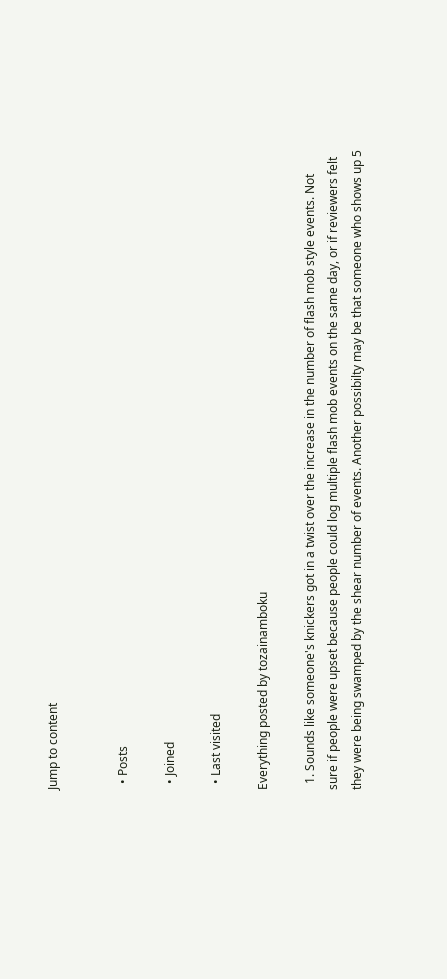Jump to content


  • Posts

  • Joined

  • Last visited

Everything posted by tozainamboku

  1. Sounds like someone's knickers got in a twist over the increase in the number of flash mob style events. Not sure if people were upset because people could log multiple flash mob events on the same day, or if reviewers felt they were being swamped by the shear number of events. Another possibilty may be that someone who shows up 5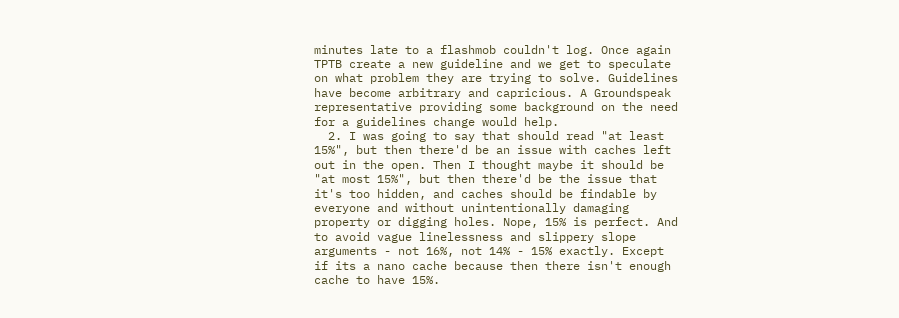minutes late to a flashmob couldn't log. Once again TPTB create a new guideline and we get to speculate on what problem they are trying to solve. Guidelines have become arbitrary and capricious. A Groundspeak representative providing some background on the need for a guidelines change would help.
  2. I was going to say that should read "at least 15%", but then there'd be an issue with caches left out in the open. Then I thought maybe it should be "at most 15%", but then there'd be the issue that it's too hidden, and caches should be findable by everyone and without unintentionally damaging property or digging holes. Nope, 15% is perfect. And to avoid vague linelessness and slippery slope arguments - not 16%, not 14% - 15% exactly. Except if its a nano cache because then there isn't enough cache to have 15%.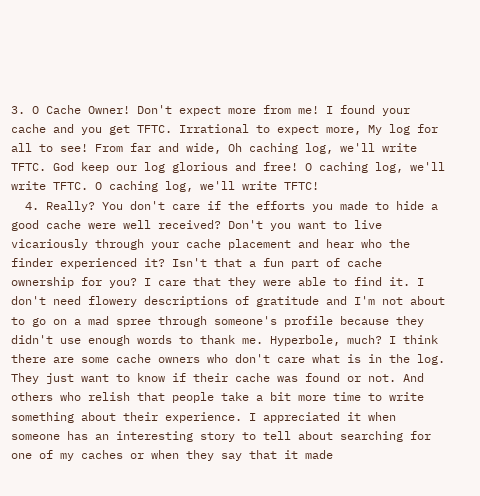3. O Cache Owner! Don't expect more from me! I found your cache and you get TFTC. Irrational to expect more, My log for all to see! From far and wide, Oh caching log, we'll write TFTC. God keep our log glorious and free! O caching log, we'll write TFTC. O caching log, we'll write TFTC!
  4. Really? You don't care if the efforts you made to hide a good cache were well received? Don't you want to live vicariously through your cache placement and hear who the finder experienced it? Isn't that a fun part of cache ownership for you? I care that they were able to find it. I don't need flowery descriptions of gratitude and I'm not about to go on a mad spree through someone's profile because they didn't use enough words to thank me. Hyperbole, much? I think there are some cache owners who don't care what is in the log. They just want to know if their cache was found or not. And others who relish that people take a bit more time to write something about their experience. I appreciated it when someone has an interesting story to tell about searching for one of my caches or when they say that it made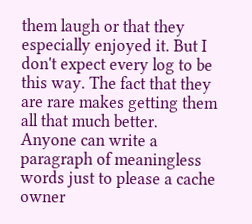them laugh or that they especially enjoyed it. But I don't expect every log to be this way. The fact that they are rare makes getting them all that much better. Anyone can write a paragraph of meaningless words just to please a cache owner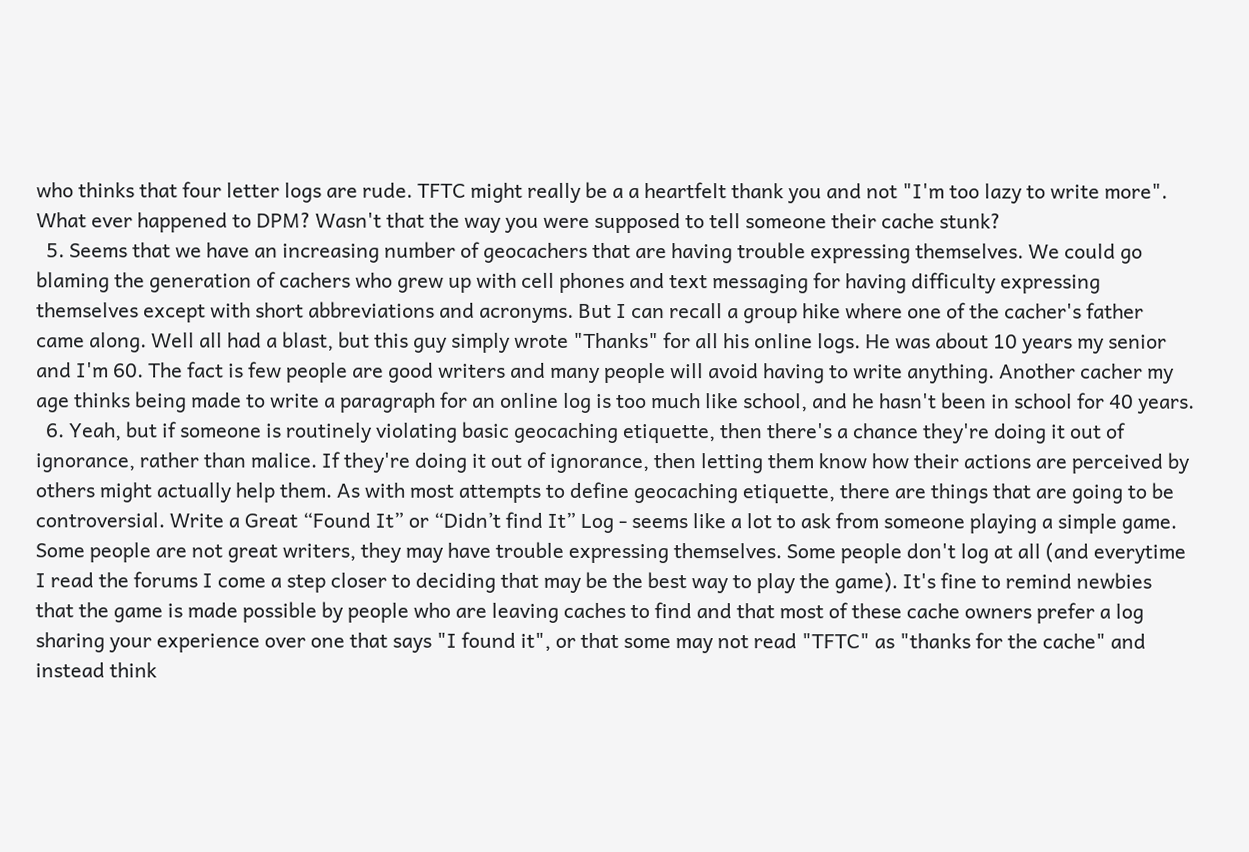who thinks that four letter logs are rude. TFTC might really be a a heartfelt thank you and not "I'm too lazy to write more". What ever happened to DPM? Wasn't that the way you were supposed to tell someone their cache stunk?
  5. Seems that we have an increasing number of geocachers that are having trouble expressing themselves. We could go blaming the generation of cachers who grew up with cell phones and text messaging for having difficulty expressing themselves except with short abbreviations and acronyms. But I can recall a group hike where one of the cacher's father came along. Well all had a blast, but this guy simply wrote "Thanks" for all his online logs. He was about 10 years my senior and I'm 60. The fact is few people are good writers and many people will avoid having to write anything. Another cacher my age thinks being made to write a paragraph for an online log is too much like school, and he hasn't been in school for 40 years.
  6. Yeah, but if someone is routinely violating basic geocaching etiquette, then there's a chance they're doing it out of ignorance, rather than malice. If they're doing it out of ignorance, then letting them know how their actions are perceived by others might actually help them. As with most attempts to define geocaching etiquette, there are things that are going to be controversial. Write a Great “Found It” or “Didn’t find It” Log - seems like a lot to ask from someone playing a simple game. Some people are not great writers, they may have trouble expressing themselves. Some people don't log at all (and everytime I read the forums I come a step closer to deciding that may be the best way to play the game). It's fine to remind newbies that the game is made possible by people who are leaving caches to find and that most of these cache owners prefer a log sharing your experience over one that says "I found it", or that some may not read "TFTC" as "thanks for the cache" and instead think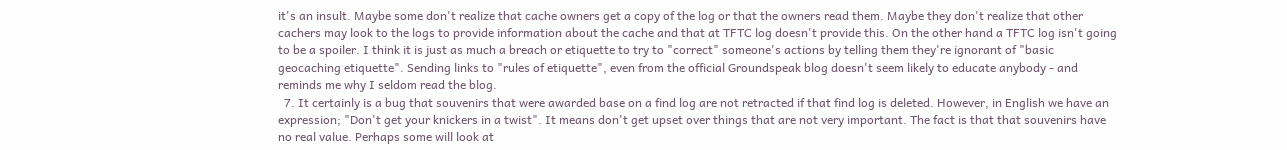it's an insult. Maybe some don't realize that cache owners get a copy of the log or that the owners read them. Maybe they don't realize that other cachers may look to the logs to provide information about the cache and that at TFTC log doesn't provide this. On the other hand a TFTC log isn't going to be a spoiler. I think it is just as much a breach or etiquette to try to "correct" someone's actions by telling them they're ignorant of "basic geocaching etiquette". Sending links to "rules of etiquette", even from the official Groundspeak blog doesn't seem likely to educate anybody - and reminds me why I seldom read the blog.
  7. It certainly is a bug that souvenirs that were awarded base on a find log are not retracted if that find log is deleted. However, in English we have an expression; "Don't get your knickers in a twist". It means don't get upset over things that are not very important. The fact is that that souvenirs have no real value. Perhaps some will look at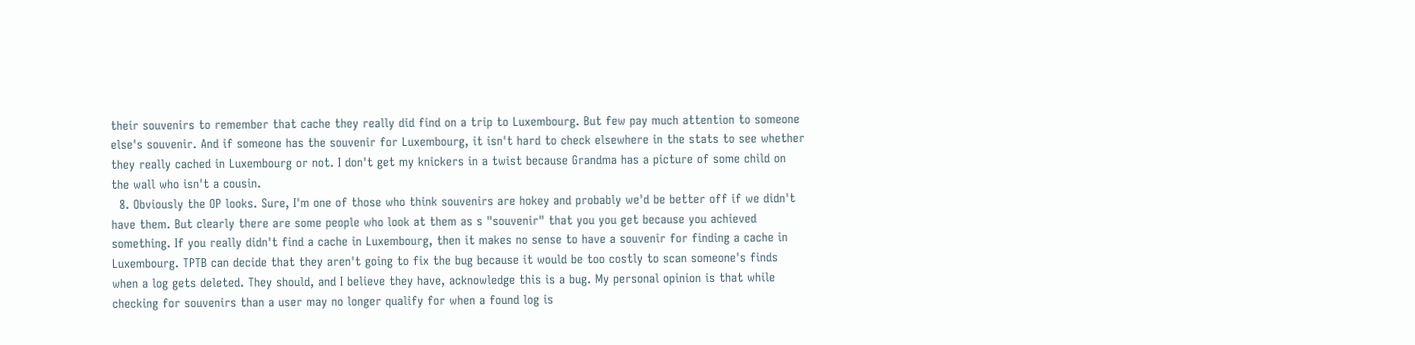their souvenirs to remember that cache they really did find on a trip to Luxembourg. But few pay much attention to someone else's souvenir. And if someone has the souvenir for Luxembourg, it isn't hard to check elsewhere in the stats to see whether they really cached in Luxembourg or not. I don't get my knickers in a twist because Grandma has a picture of some child on the wall who isn't a cousin.
  8. Obviously the OP looks. Sure, I'm one of those who think souvenirs are hokey and probably we'd be better off if we didn't have them. But clearly there are some people who look at them as s "souvenir" that you you get because you achieved something. If you really didn't find a cache in Luxembourg, then it makes no sense to have a souvenir for finding a cache in Luxembourg. TPTB can decide that they aren't going to fix the bug because it would be too costly to scan someone's finds when a log gets deleted. They should, and I believe they have, acknowledge this is a bug. My personal opinion is that while checking for souvenirs than a user may no longer qualify for when a found log is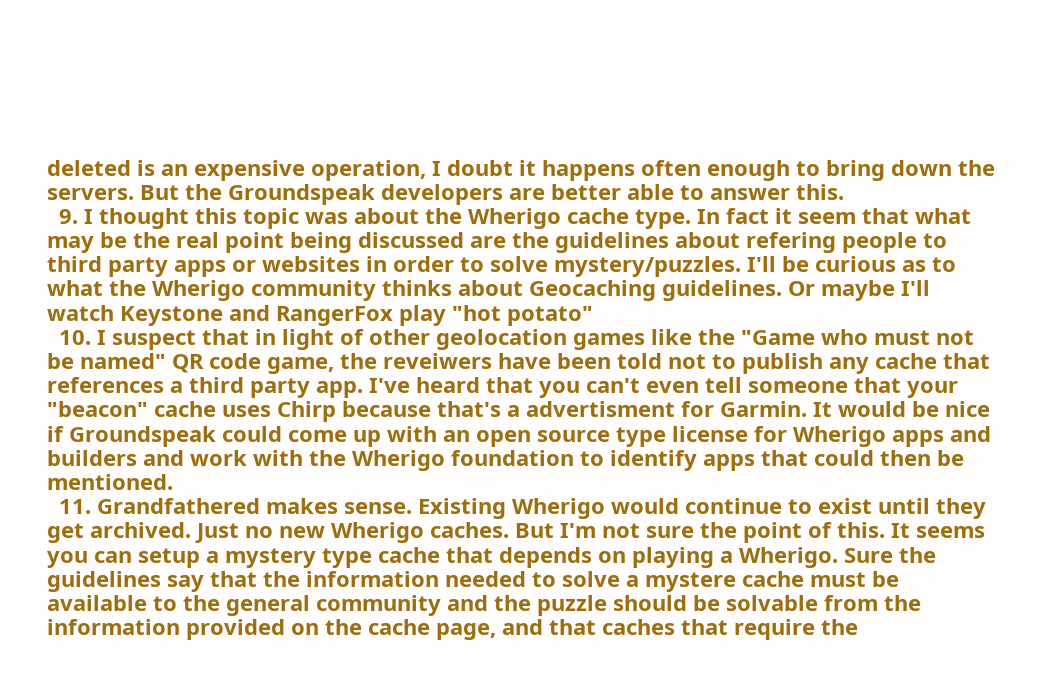deleted is an expensive operation, I doubt it happens often enough to bring down the servers. But the Groundspeak developers are better able to answer this.
  9. I thought this topic was about the Wherigo cache type. In fact it seem that what may be the real point being discussed are the guidelines about refering people to third party apps or websites in order to solve mystery/puzzles. I'll be curious as to what the Wherigo community thinks about Geocaching guidelines. Or maybe I'll watch Keystone and RangerFox play "hot potato"
  10. I suspect that in light of other geolocation games like the "Game who must not be named" QR code game, the reveiwers have been told not to publish any cache that references a third party app. I've heard that you can't even tell someone that your "beacon" cache uses Chirp because that's a advertisment for Garmin. It would be nice if Groundspeak could come up with an open source type license for Wherigo apps and builders and work with the Wherigo foundation to identify apps that could then be mentioned.
  11. Grandfathered makes sense. Existing Wherigo would continue to exist until they get archived. Just no new Wherigo caches. But I'm not sure the point of this. It seems you can setup a mystery type cache that depends on playing a Wherigo. Sure the guidelines say that the information needed to solve a mystere cache must be available to the general community and the puzzle should be solvable from the information provided on the cache page, and that caches that require the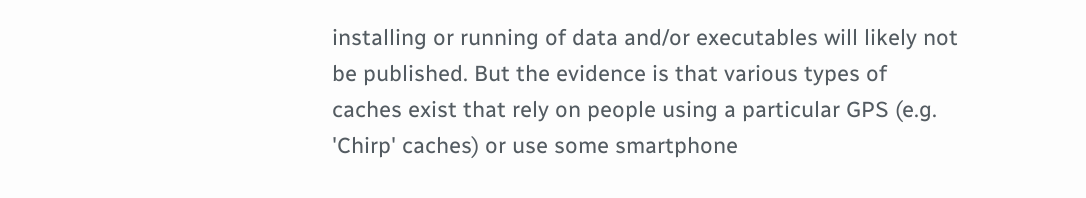installing or running of data and/or executables will likely not be published. But the evidence is that various types of caches exist that rely on people using a particular GPS (e.g. 'Chirp' caches) or use some smartphone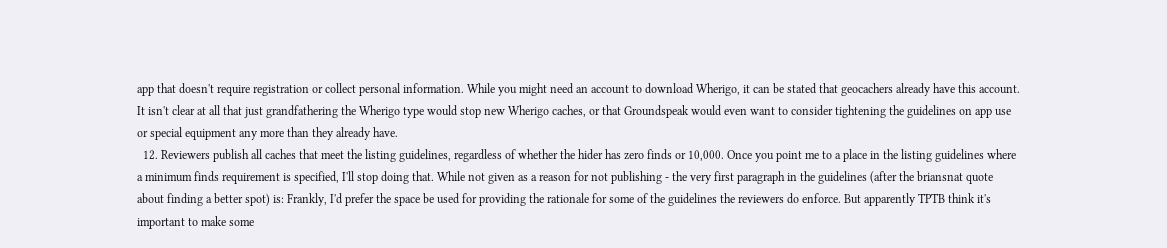app that doesn't require registration or collect personal information. While you might need an account to download Wherigo, it can be stated that geocachers already have this account. It isn't clear at all that just grandfathering the Wherigo type would stop new Wherigo caches, or that Groundspeak would even want to consider tightening the guidelines on app use or special equipment any more than they already have.
  12. Reviewers publish all caches that meet the listing guidelines, regardless of whether the hider has zero finds or 10,000. Once you point me to a place in the listing guidelines where a minimum finds requirement is specified, I'll stop doing that. While not given as a reason for not publishing - the very first paragraph in the guidelines (after the briansnat quote about finding a better spot) is: Frankly, I'd prefer the space be used for providing the rationale for some of the guidelines the reviewers do enforce. But apparently TPTB think it's important to make some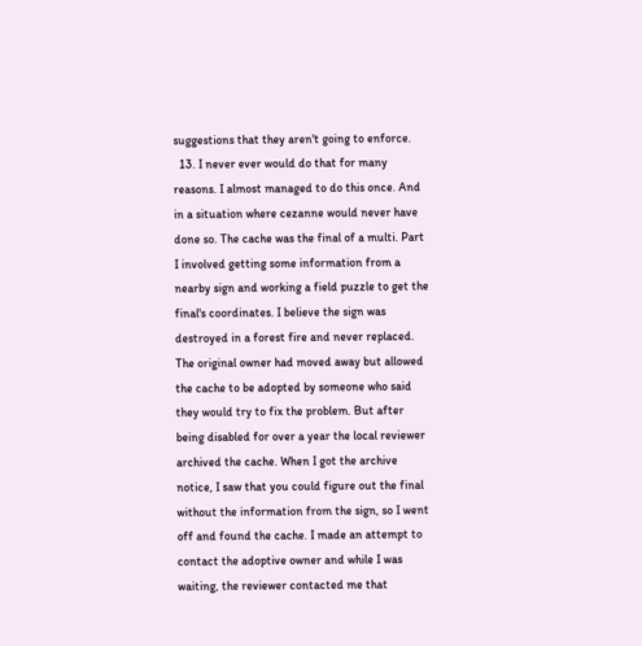suggestions that they aren't going to enforce.
  13. I never ever would do that for many reasons. I almost managed to do this once. And in a situation where cezanne would never have done so. The cache was the final of a multi. Part I involved getting some information from a nearby sign and working a field puzzle to get the final's coordinates. I believe the sign was destroyed in a forest fire and never replaced. The original owner had moved away but allowed the cache to be adopted by someone who said they would try to fix the problem. But after being disabled for over a year the local reviewer archived the cache. When I got the archive notice, I saw that you could figure out the final without the information from the sign, so I went off and found the cache. I made an attempt to contact the adoptive owner and while I was waiting, the reviewer contacted me that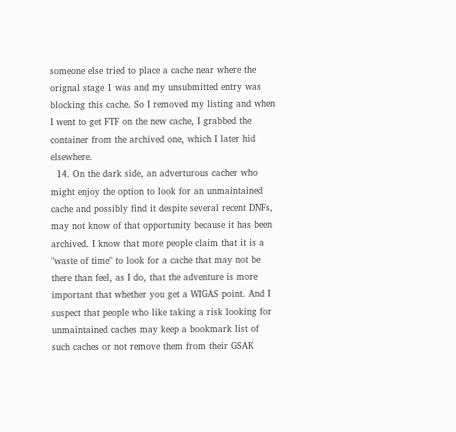someone else tried to place a cache near where the orignal stage 1 was and my unsubmitted entry was blocking this cache. So I removed my listing and when I went to get FTF on the new cache, I grabbed the container from the archived one, which I later hid elsewhere.
  14. On the dark side, an adverturous cacher who might enjoy the option to look for an unmaintained cache and possibly find it despite several recent DNFs, may not know of that opportunity because it has been archived. I know that more people claim that it is a "waste of time" to look for a cache that may not be there than feel, as I do, that the adventure is more important that whether you get a WIGAS point. And I suspect that people who like taking a risk looking for unmaintained caches may keep a bookmark list of such caches or not remove them from their GSAK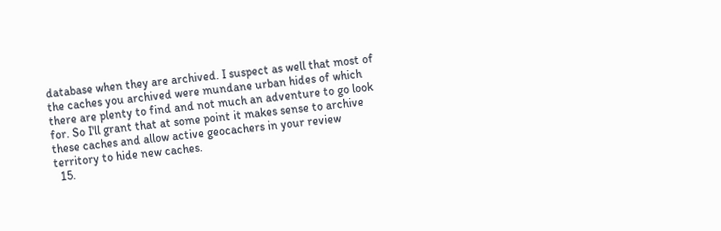database when they are archived. I suspect as well that most of the caches you archived were mundane urban hides of which there are plenty to find and not much an adventure to go look for. So I'll grant that at some point it makes sense to archive these caches and allow active geocachers in your review territory to hide new caches.
  15.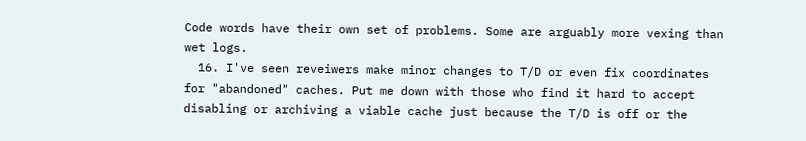Code words have their own set of problems. Some are arguably more vexing than wet logs.
  16. I've seen reveiwers make minor changes to T/D or even fix coordinates for "abandoned" caches. Put me down with those who find it hard to accept disabling or archiving a viable cache just because the T/D is off or the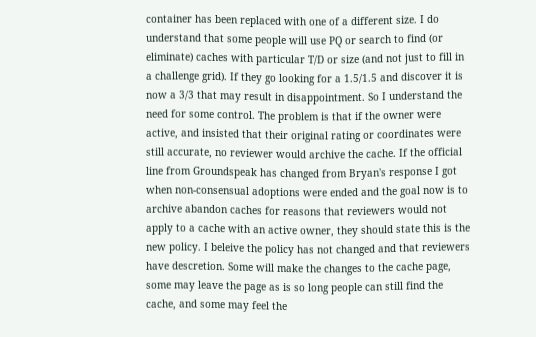container has been replaced with one of a different size. I do understand that some people will use PQ or search to find (or eliminate) caches with particular T/D or size (and not just to fill in a challenge grid). If they go looking for a 1.5/1.5 and discover it is now a 3/3 that may result in disappointment. So I understand the need for some control. The problem is that if the owner were active, and insisted that their original rating or coordinates were still accurate, no reviewer would archive the cache. If the official line from Groundspeak has changed from Bryan's response I got when non-consensual adoptions were ended and the goal now is to archive abandon caches for reasons that reviewers would not apply to a cache with an active owner, they should state this is the new policy. I beleive the policy has not changed and that reviewers have descretion. Some will make the changes to the cache page, some may leave the page as is so long people can still find the cache, and some may feel the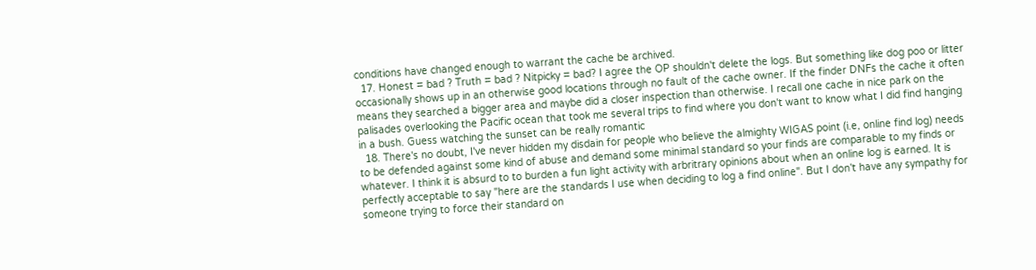conditions have changed enough to warrant the cache be archived.
  17. Honest = bad ? Truth = bad ? Nitpicky = bad? I agree the OP shouldn't delete the logs. But something like dog poo or litter occasionally shows up in an otherwise good locations through no fault of the cache owner. If the finder DNFs the cache it often means they searched a bigger area and maybe did a closer inspection than otherwise. I recall one cache in nice park on the palisades overlooking the Pacific ocean that took me several trips to find where you don't want to know what I did find hanging in a bush. Guess watching the sunset can be really romantic
  18. There's no doubt, I've never hidden my disdain for people who believe the almighty WIGAS point (i.e, online find log) needs to be defended against some kind of abuse and demand some minimal standard so your finds are comparable to my finds or whatever. I think it is absurd to to burden a fun light activity with arbritrary opinions about when an online log is earned. It is perfectly acceptable to say "here are the standards I use when deciding to log a find online". But I don't have any sympathy for someone trying to force their standard on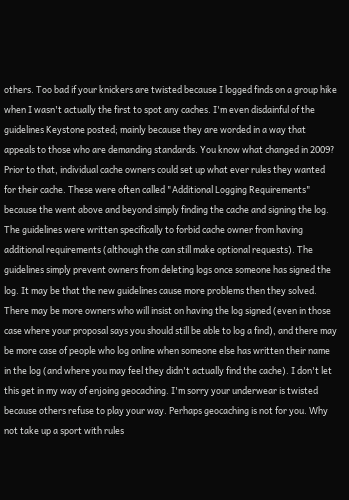others. Too bad if your knickers are twisted because I logged finds on a group hike when I wasn't actually the first to spot any caches. I'm even disdainful of the guidelines Keystone posted; mainly because they are worded in a way that appeals to those who are demanding standards. You know what changed in 2009? Prior to that, individual cache owners could set up what ever rules they wanted for their cache. These were often called "Additional Logging Requirements" because the went above and beyond simply finding the cache and signing the log. The guidelines were written specifically to forbid cache owner from having additional requirements (although the can still make optional requests). The guidelines simply prevent owners from deleting logs once someone has signed the log. It may be that the new guidelines cause more problems then they solved. There may be more owners who will insist on having the log signed (even in those case where your proposal says you should still be able to log a find), and there may be more case of people who log online when someone else has written their name in the log (and where you may feel they didn't actually find the cache). I don't let this get in my way of enjoing geocaching. I'm sorry your underwear is twisted because others refuse to play your way. Perhaps geocaching is not for you. Why not take up a sport with rules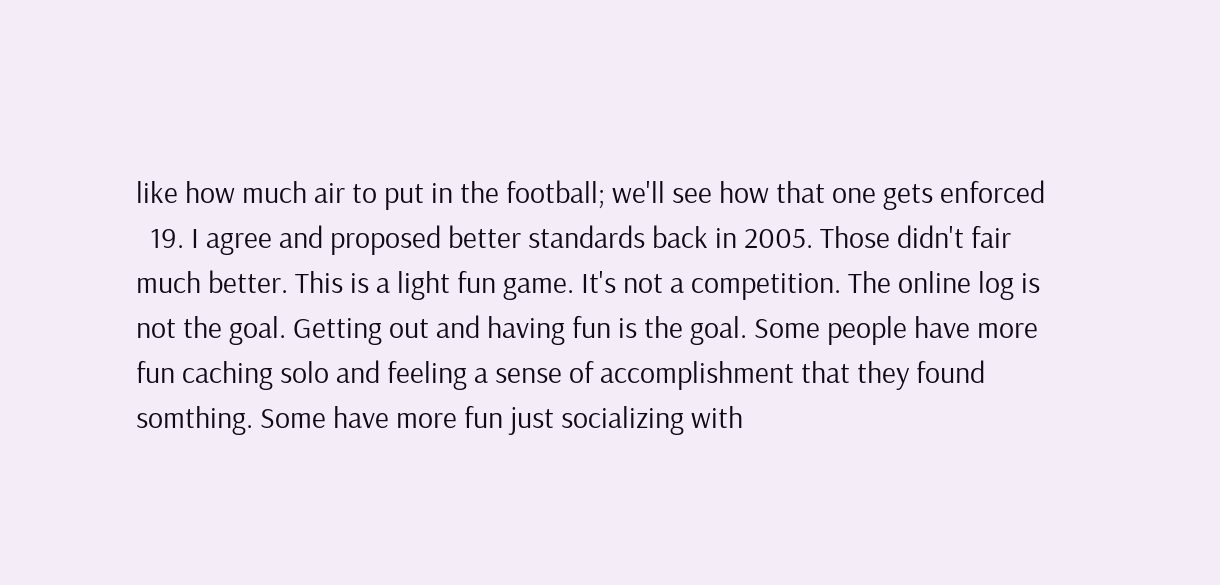like how much air to put in the football; we'll see how that one gets enforced
  19. I agree and proposed better standards back in 2005. Those didn't fair much better. This is a light fun game. It's not a competition. The online log is not the goal. Getting out and having fun is the goal. Some people have more fun caching solo and feeling a sense of accomplishment that they found somthing. Some have more fun just socializing with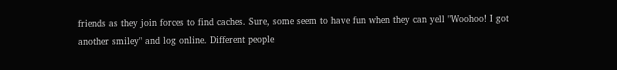friends as they join forces to find caches. Sure, some seem to have fun when they can yell "Woohoo! I got another smiley" and log online. Different people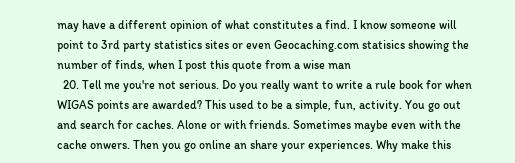may have a different opinion of what constitutes a find. I know someone will point to 3rd party statistics sites or even Geocaching.com statisics showing the number of finds, when I post this quote from a wise man
  20. Tell me you're not serious. Do you really want to write a rule book for when WIGAS points are awarded? This used to be a simple, fun, activity. You go out and search for caches. Alone or with friends. Sometimes maybe even with the cache onwers. Then you go online an share your experiences. Why make this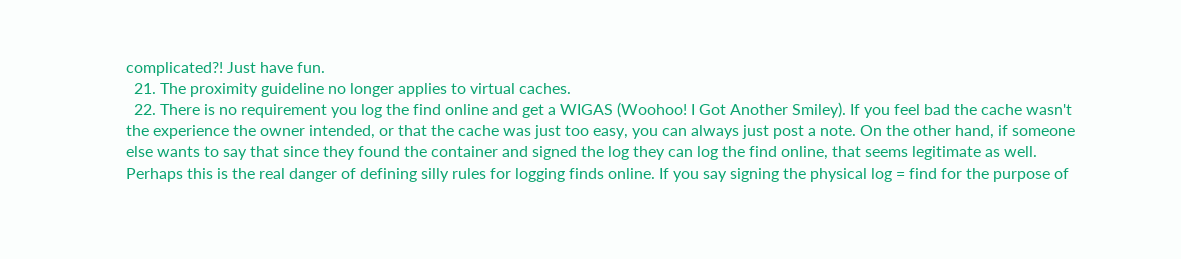complicated?! Just have fun.
  21. The proximity guideline no longer applies to virtual caches.
  22. There is no requirement you log the find online and get a WIGAS (Woohoo! I Got Another Smiley). If you feel bad the cache wasn't the experience the owner intended, or that the cache was just too easy, you can always just post a note. On the other hand, if someone else wants to say that since they found the container and signed the log they can log the find online, that seems legitimate as well. Perhaps this is the real danger of defining silly rules for logging finds online. If you say signing the physical log = find for the purpose of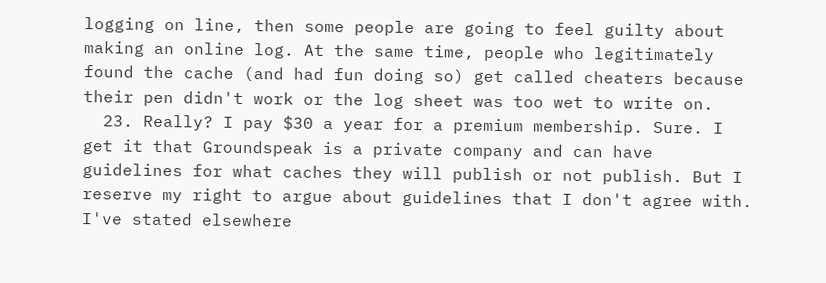logging on line, then some people are going to feel guilty about making an online log. At the same time, people who legitimately found the cache (and had fun doing so) get called cheaters because their pen didn't work or the log sheet was too wet to write on.
  23. Really? I pay $30 a year for a premium membership. Sure. I get it that Groundspeak is a private company and can have guidelines for what caches they will publish or not publish. But I reserve my right to argue about guidelines that I don't agree with. I've stated elsewhere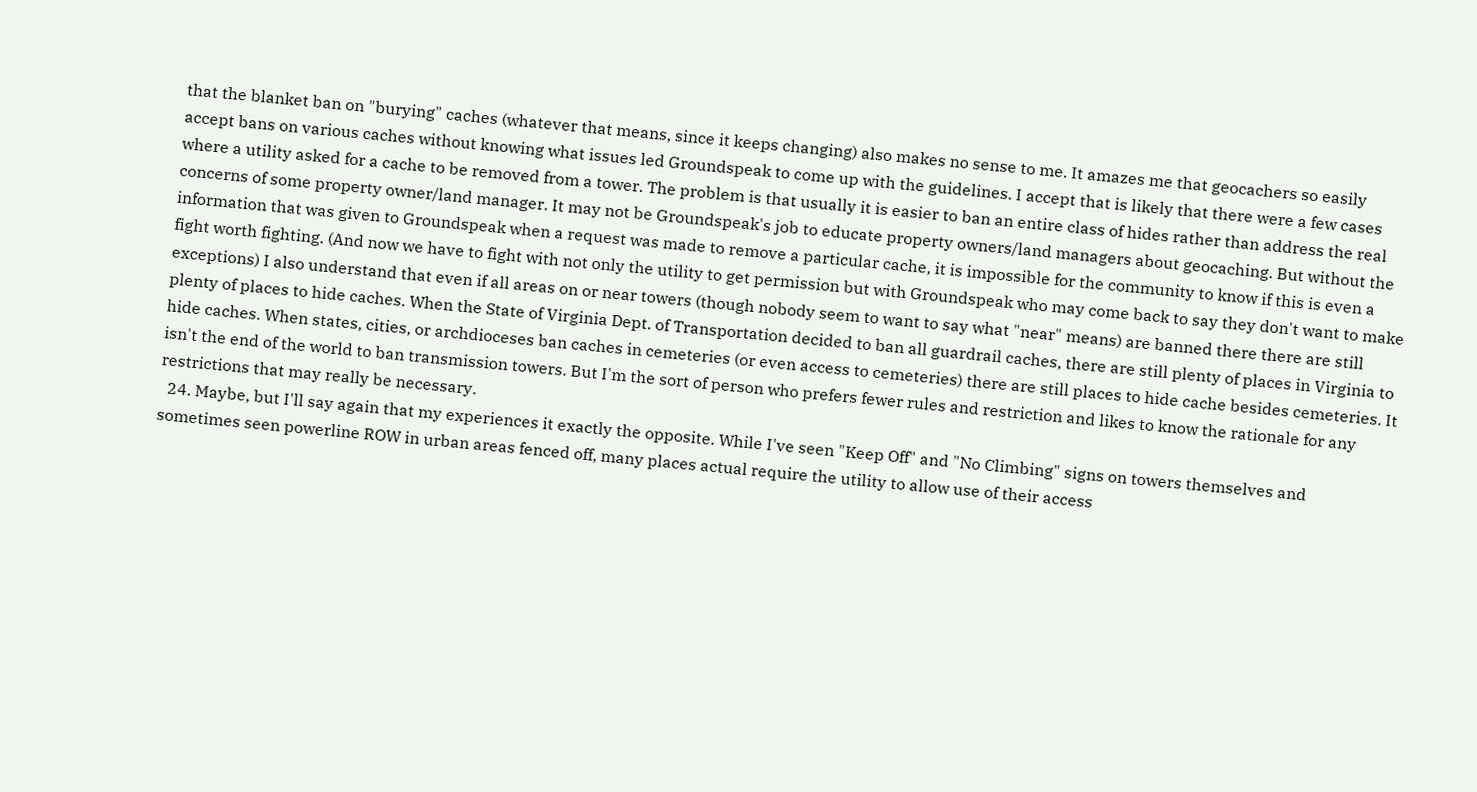that the blanket ban on "burying" caches (whatever that means, since it keeps changing) also makes no sense to me. It amazes me that geocachers so easily accept bans on various caches without knowing what issues led Groundspeak to come up with the guidelines. I accept that is likely that there were a few cases where a utility asked for a cache to be removed from a tower. The problem is that usually it is easier to ban an entire class of hides rather than address the real concerns of some property owner/land manager. It may not be Groundspeak's job to educate property owners/land managers about geocaching. But without the information that was given to Groundspeak when a request was made to remove a particular cache, it is impossible for the community to know if this is even a fight worth fighting. (And now we have to fight with not only the utility to get permission but with Groundspeak who may come back to say they don't want to make exceptions) I also understand that even if all areas on or near towers (though nobody seem to want to say what "near" means) are banned there there are still plenty of places to hide caches. When the State of Virginia Dept. of Transportation decided to ban all guardrail caches, there are still plenty of places in Virginia to hide caches. When states, cities, or archdioceses ban caches in cemeteries (or even access to cemeteries) there are still places to hide cache besides cemeteries. It isn't the end of the world to ban transmission towers. But I'm the sort of person who prefers fewer rules and restriction and likes to know the rationale for any restrictions that may really be necessary.
  24. Maybe, but I'll say again that my experiences it exactly the opposite. While I've seen "Keep Off" and "No Climbing" signs on towers themselves and sometimes seen powerline ROW in urban areas fenced off, many places actual require the utility to allow use of their access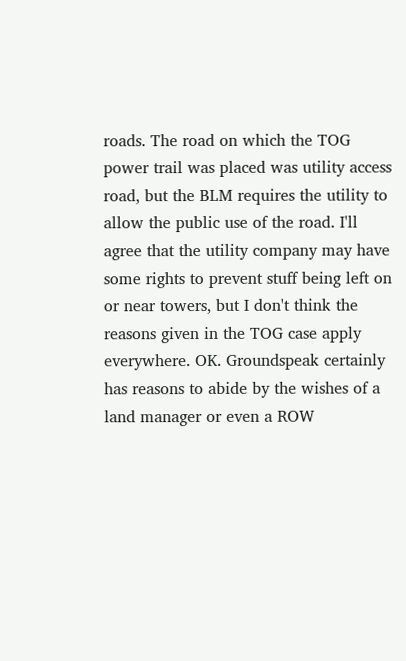roads. The road on which the TOG power trail was placed was utility access road, but the BLM requires the utility to allow the public use of the road. I'll agree that the utility company may have some rights to prevent stuff being left on or near towers, but I don't think the reasons given in the TOG case apply everywhere. OK. Groundspeak certainly has reasons to abide by the wishes of a land manager or even a ROW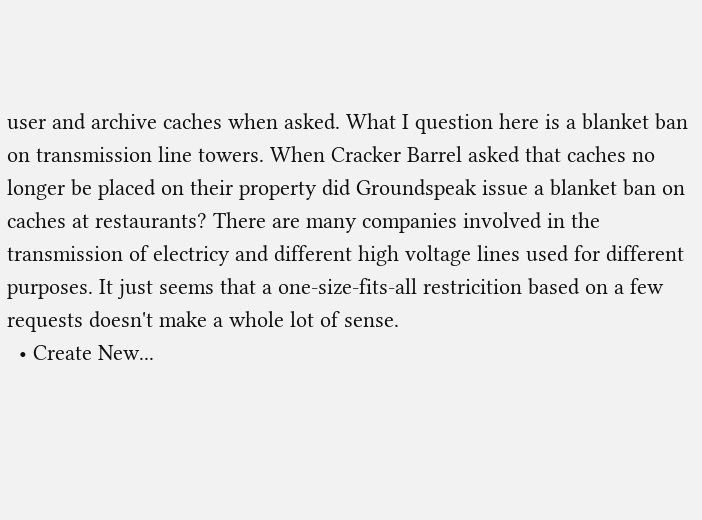user and archive caches when asked. What I question here is a blanket ban on transmission line towers. When Cracker Barrel asked that caches no longer be placed on their property did Groundspeak issue a blanket ban on caches at restaurants? There are many companies involved in the transmission of electricy and different high voltage lines used for different purposes. It just seems that a one-size-fits-all restricition based on a few requests doesn't make a whole lot of sense.
  • Create New...